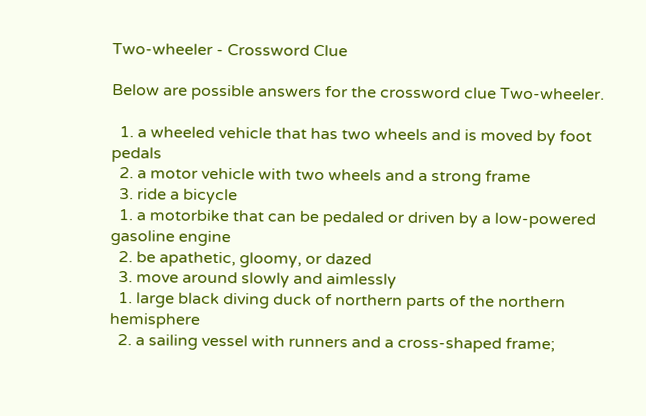Two-wheeler - Crossword Clue

Below are possible answers for the crossword clue Two-wheeler.

  1. a wheeled vehicle that has two wheels and is moved by foot pedals
  2. a motor vehicle with two wheels and a strong frame
  3. ride a bicycle
  1. a motorbike that can be pedaled or driven by a low-powered gasoline engine
  2. be apathetic, gloomy, or dazed
  3. move around slowly and aimlessly
  1. large black diving duck of northern parts of the northern hemisphere
  2. a sailing vessel with runners and a cross-shaped frame;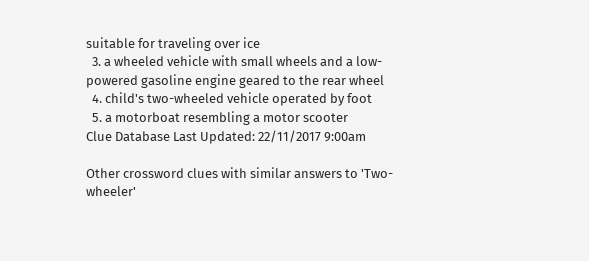suitable for traveling over ice
  3. a wheeled vehicle with small wheels and a low-powered gasoline engine geared to the rear wheel
  4. child's two-wheeled vehicle operated by foot
  5. a motorboat resembling a motor scooter
Clue Database Last Updated: 22/11/2017 9:00am

Other crossword clues with similar answers to 'Two-wheeler'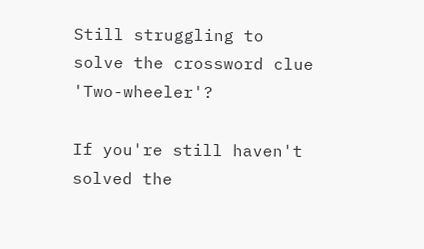Still struggling to solve the crossword clue 'Two-wheeler'?

If you're still haven't solved the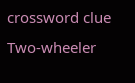crossword clue Two-wheeler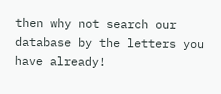then why not search our database by the letters you have already!